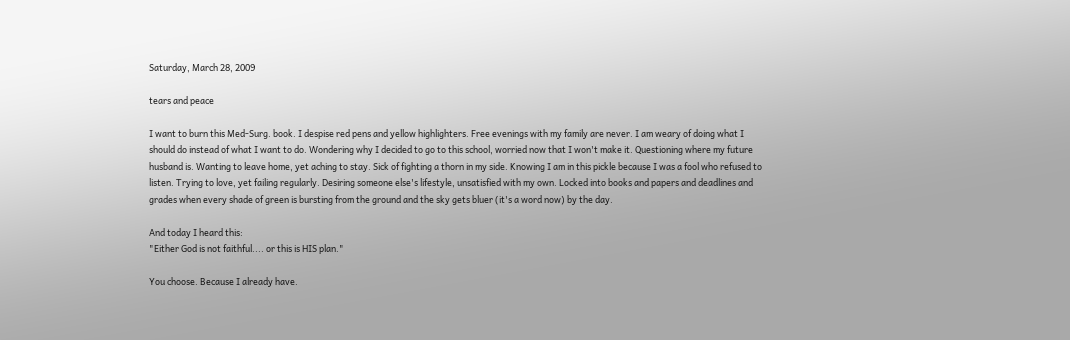Saturday, March 28, 2009

tears and peace

I want to burn this Med-Surg. book. I despise red pens and yellow highlighters. Free evenings with my family are never. I am weary of doing what I should do instead of what I want to do. Wondering why I decided to go to this school, worried now that I won't make it. Questioning where my future husband is. Wanting to leave home, yet aching to stay. Sick of fighting a thorn in my side. Knowing I am in this pickle because I was a fool who refused to listen. Trying to love, yet failing regularly. Desiring someone else's lifestyle, unsatisfied with my own. Locked into books and papers and deadlines and grades when every shade of green is bursting from the ground and the sky gets bluer (it's a word now) by the day.

And today I heard this:
"Either God is not faithful.... or this is HIS plan."

You choose. Because I already have.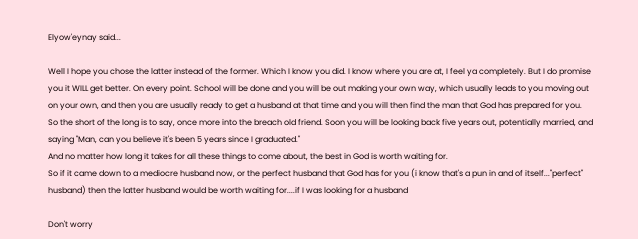Elyow'eynay said...

Well I hope you chose the latter instead of the former. Which I know you did. I know where you are at, I feel ya completely. But I do promise you it WILL get better. On every point. School will be done and you will be out making your own way, which usually leads to you moving out on your own, and then you are usually ready to get a husband at that time and you will then find the man that God has prepared for you.
So the short of the long is to say, once more into the breach old friend. Soon you will be looking back five years out, potentially married, and saying "Man, can you believe it's been 5 years since I graduated."
And no matter how long it takes for all these things to come about, the best in God is worth waiting for.
So if it came down to a mediocre husband now, or the perfect husband that God has for you (i know that's a pun in and of itself..."perfect" husband) then the latter husband would be worth waiting for....if I was looking for a husband

Don't worry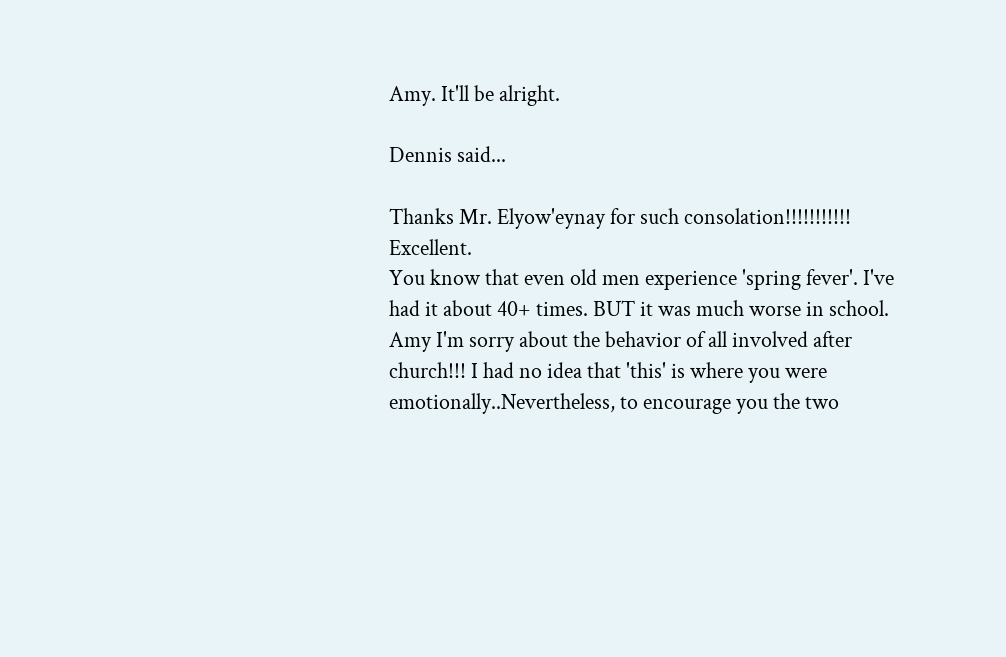Amy. It'll be alright.

Dennis said...

Thanks Mr. Elyow'eynay for such consolation!!!!!!!!!!! Excellent.
You know that even old men experience 'spring fever'. I've had it about 40+ times. BUT it was much worse in school. Amy I'm sorry about the behavior of all involved after church!!! I had no idea that 'this' is where you were emotionally..Nevertheless, to encourage you the two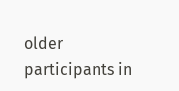older participants in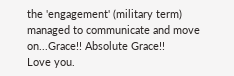the 'engagement' (military term) managed to communicate and move on...Grace!! Absolute Grace!!
Love you.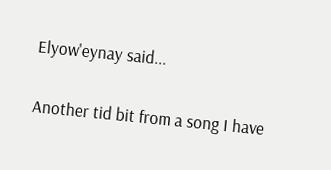Elyow'eynay said...

Another tid bit from a song I have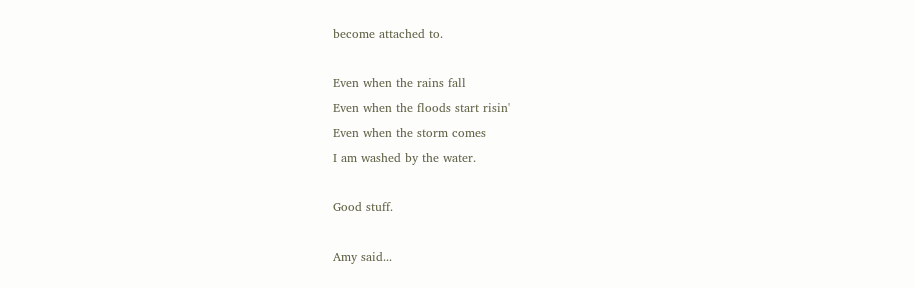become attached to.

Even when the rains fall
Even when the floods start risin'
Even when the storm comes
I am washed by the water.

Good stuff.

Amy said...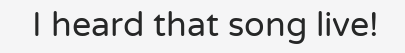I heard that song live!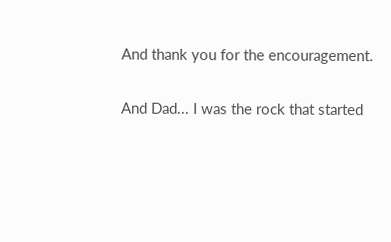And thank you for the encouragement.

And Dad... I was the rock that started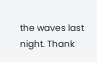the waves last night. Thank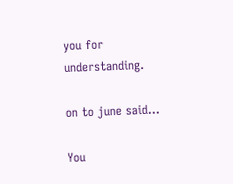you for understanding.

on to june said...

You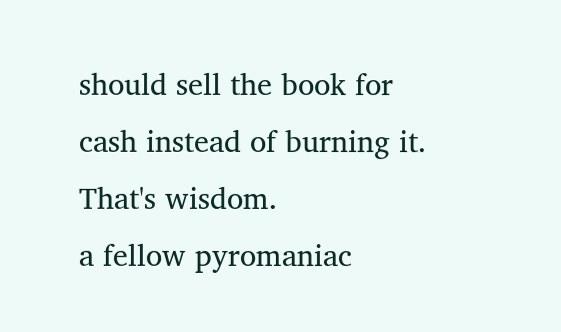should sell the book for cash instead of burning it. That's wisdom.
a fellow pyromaniac